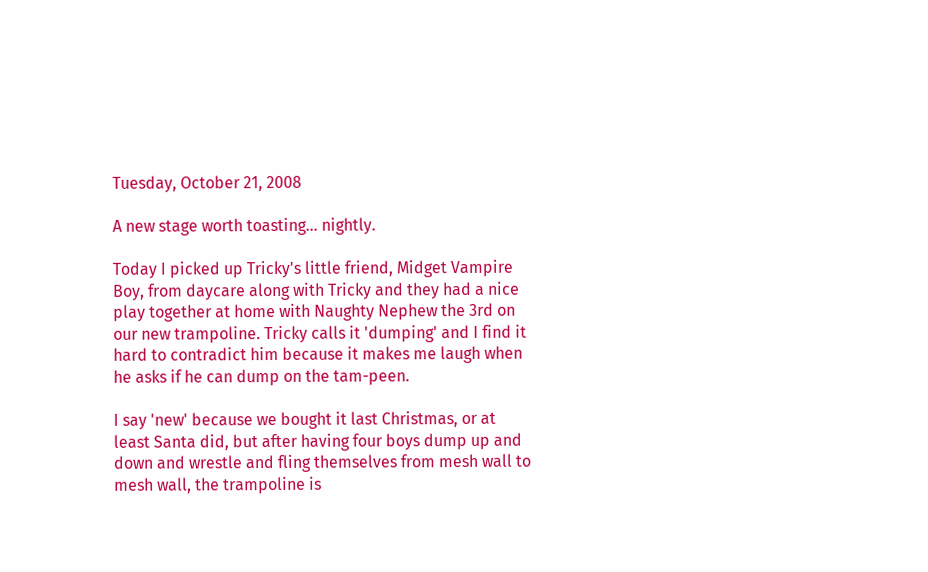Tuesday, October 21, 2008

A new stage worth toasting... nightly.

Today I picked up Tricky's little friend, Midget Vampire Boy, from daycare along with Tricky and they had a nice play together at home with Naughty Nephew the 3rd on our new trampoline. Tricky calls it 'dumping' and I find it hard to contradict him because it makes me laugh when he asks if he can dump on the tam-peen.

I say 'new' because we bought it last Christmas, or at least Santa did, but after having four boys dump up and down and wrestle and fling themselves from mesh wall to mesh wall, the trampoline is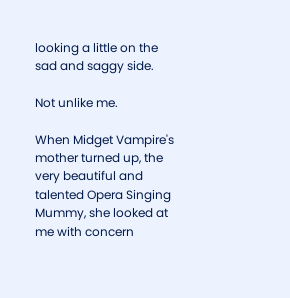looking a little on the sad and saggy side.

Not unlike me.

When Midget Vampire's mother turned up, the very beautiful and talented Opera Singing Mummy, she looked at me with concern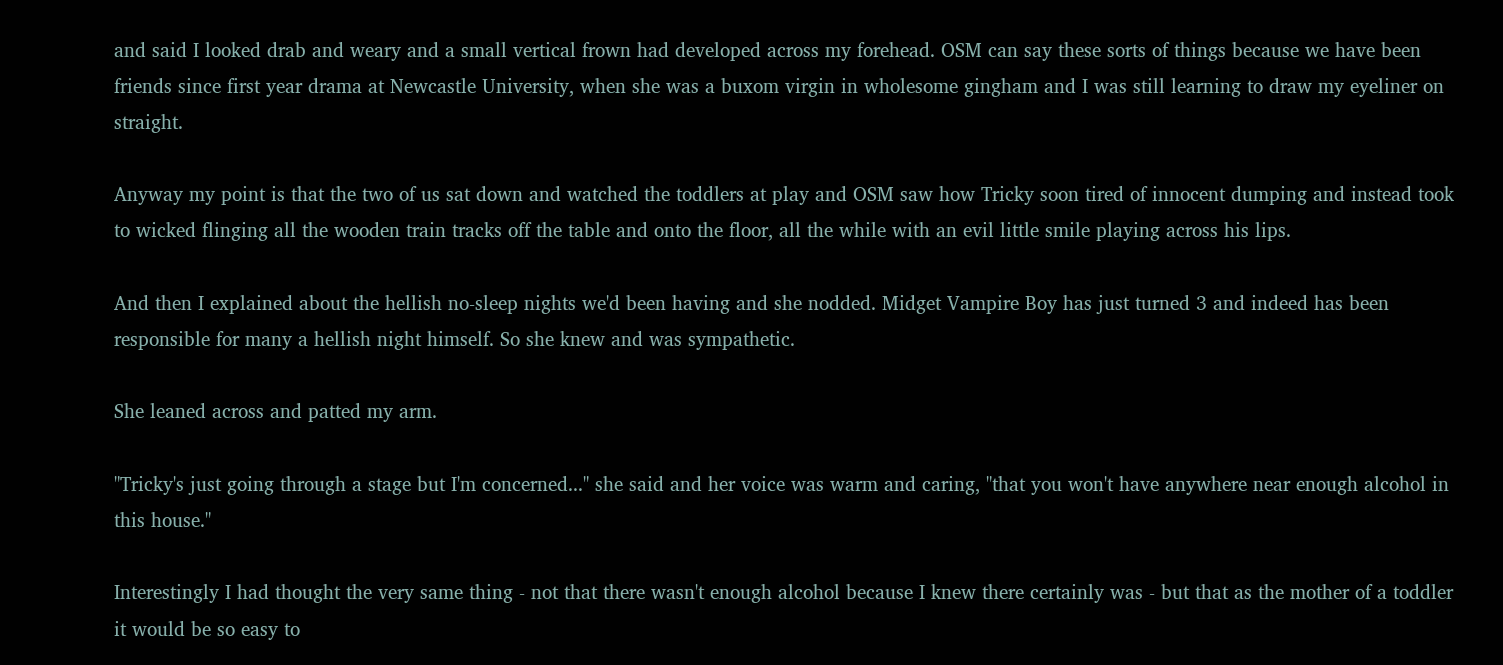and said I looked drab and weary and a small vertical frown had developed across my forehead. OSM can say these sorts of things because we have been friends since first year drama at Newcastle University, when she was a buxom virgin in wholesome gingham and I was still learning to draw my eyeliner on straight.

Anyway my point is that the two of us sat down and watched the toddlers at play and OSM saw how Tricky soon tired of innocent dumping and instead took to wicked flinging all the wooden train tracks off the table and onto the floor, all the while with an evil little smile playing across his lips.

And then I explained about the hellish no-sleep nights we'd been having and she nodded. Midget Vampire Boy has just turned 3 and indeed has been responsible for many a hellish night himself. So she knew and was sympathetic.

She leaned across and patted my arm.

"Tricky's just going through a stage but I'm concerned..." she said and her voice was warm and caring, "that you won't have anywhere near enough alcohol in this house."

Interestingly I had thought the very same thing - not that there wasn't enough alcohol because I knew there certainly was - but that as the mother of a toddler it would be so easy to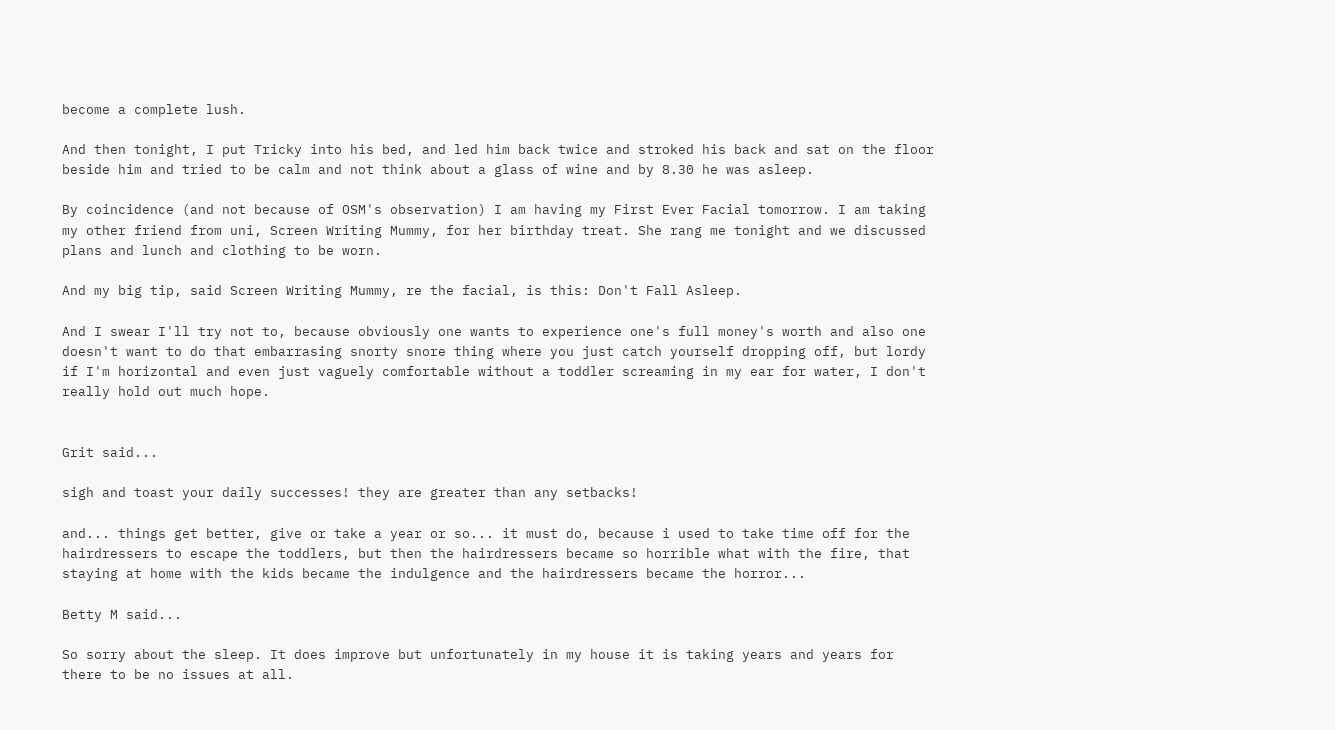become a complete lush.

And then tonight, I put Tricky into his bed, and led him back twice and stroked his back and sat on the floor beside him and tried to be calm and not think about a glass of wine and by 8.30 he was asleep.

By coincidence (and not because of OSM's observation) I am having my First Ever Facial tomorrow. I am taking my other friend from uni, Screen Writing Mummy, for her birthday treat. She rang me tonight and we discussed plans and lunch and clothing to be worn.

And my big tip, said Screen Writing Mummy, re the facial, is this: Don't Fall Asleep.

And I swear I'll try not to, because obviously one wants to experience one's full money's worth and also one doesn't want to do that embarrasing snorty snore thing where you just catch yourself dropping off, but lordy if I'm horizontal and even just vaguely comfortable without a toddler screaming in my ear for water, I don't really hold out much hope.


Grit said...

sigh and toast your daily successes! they are greater than any setbacks!

and... things get better, give or take a year or so... it must do, because i used to take time off for the hairdressers to escape the toddlers, but then the hairdressers became so horrible what with the fire, that staying at home with the kids became the indulgence and the hairdressers became the horror...

Betty M said...

So sorry about the sleep. It does improve but unfortunately in my house it is taking years and years for there to be no issues at all.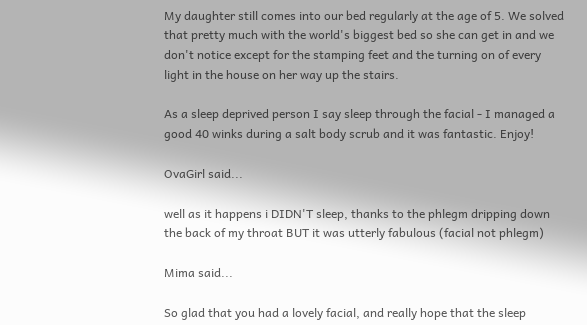My daughter still comes into our bed regularly at the age of 5. We solved that pretty much with the world's biggest bed so she can get in and we don't notice except for the stamping feet and the turning on of every light in the house on her way up the stairs.

As a sleep deprived person I say sleep through the facial - I managed a good 40 winks during a salt body scrub and it was fantastic. Enjoy!

OvaGirl said...

well as it happens i DIDN'T sleep, thanks to the phlegm dripping down the back of my throat BUT it was utterly fabulous (facial not phlegm)

Mima said...

So glad that you had a lovely facial, and really hope that the sleep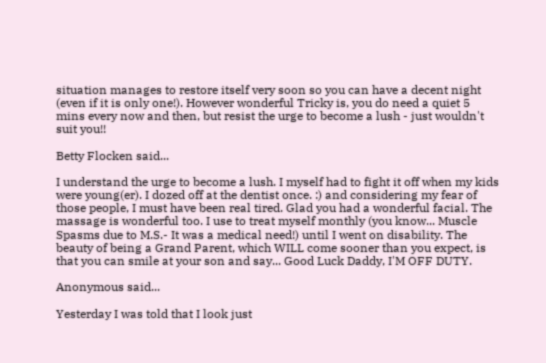situation manages to restore itself very soon so you can have a decent night (even if it is only one!). However wonderful Tricky is, you do need a quiet 5 mins every now and then, but resist the urge to become a lush - just wouldn't suit you!!

Betty Flocken said...

I understand the urge to become a lush. I myself had to fight it off when my kids were young(er). I dozed off at the dentist once. :) and considering my fear of those people, I must have been real tired. Glad you had a wonderful facial. The massage is wonderful too. I use to treat myself monthly (you know... Muscle Spasms due to M.S.- It was a medical need!) until I went on disability. The beauty of being a Grand Parent, which WILL come sooner than you expect, is that you can smile at your son and say... Good Luck Daddy, I'M OFF DUTY.

Anonymous said...

Yesterday I was told that I look just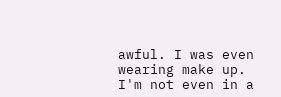awful. I was even wearing make up. I'm not even in a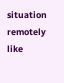situation remotely like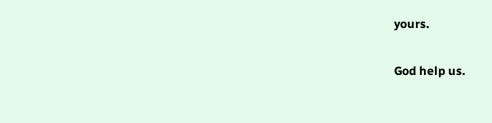yours.

God help us.